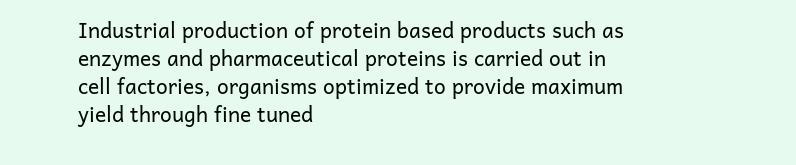Industrial production of protein based products such as enzymes and pharmaceutical proteins is carried out in cell factories, organisms optimized to provide maximum yield through fine tuned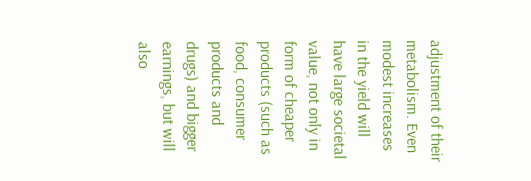adjustment of their metabolism. Even modest increases in the yield will have large societal value, not only in form of cheaper products (such as food, consumer products and drugs) and bigger earnings, but will also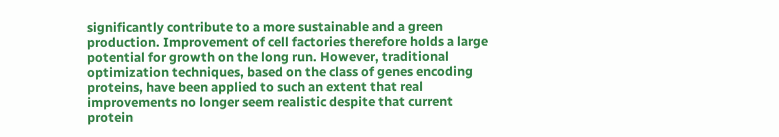significantly contribute to a more sustainable and a green production. Improvement of cell factories therefore holds a large potential for growth on the long run. However, traditional optimization techniques, based on the class of genes encoding proteins, have been applied to such an extent that real improvements no longer seem realistic despite that current protein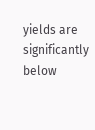yields are significantly below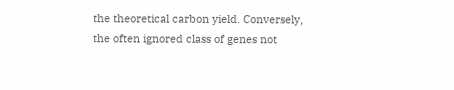the theoretical carbon yield. Conversely, the often ignored class of genes not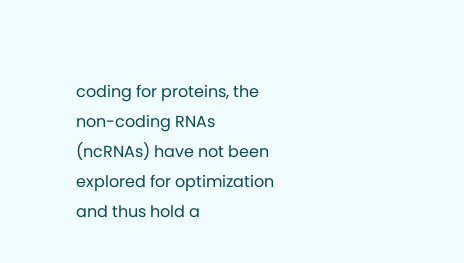coding for proteins, the non-coding RNAs (ncRNAs) have not been explored for optimization and thus hold a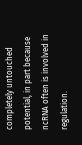completely untouched potential, in part because ncRNA often is involved in regulation.